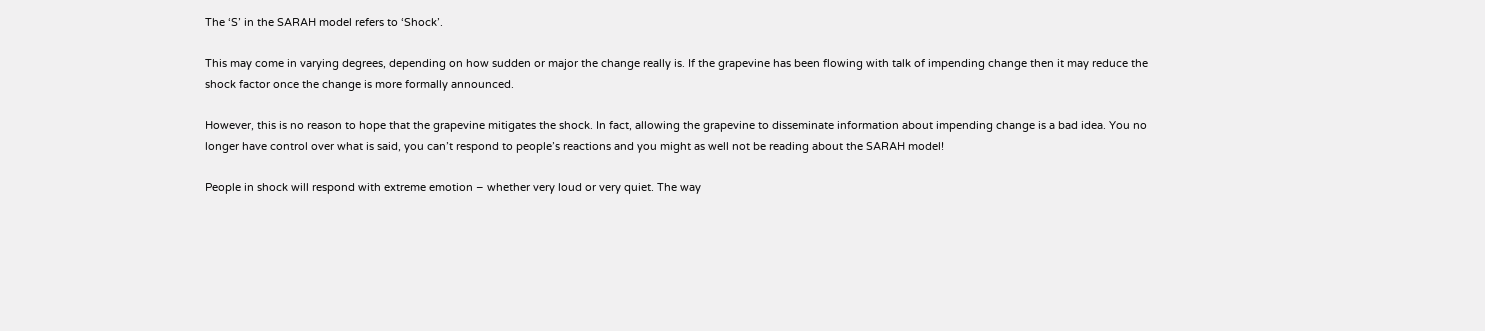The ‘S’ in the SARAH model refers to ‘Shock’.

This may come in varying degrees, depending on how sudden or major the change really is. If the grapevine has been flowing with talk of impending change then it may reduce the shock factor once the change is more formally announced.

However, this is no reason to hope that the grapevine mitigates the shock. In fact, allowing the grapevine to disseminate information about impending change is a bad idea. You no longer have control over what is said, you can’t respond to people’s reactions and you might as well not be reading about the SARAH model!

People in shock will respond with extreme emotion – whether very loud or very quiet. The way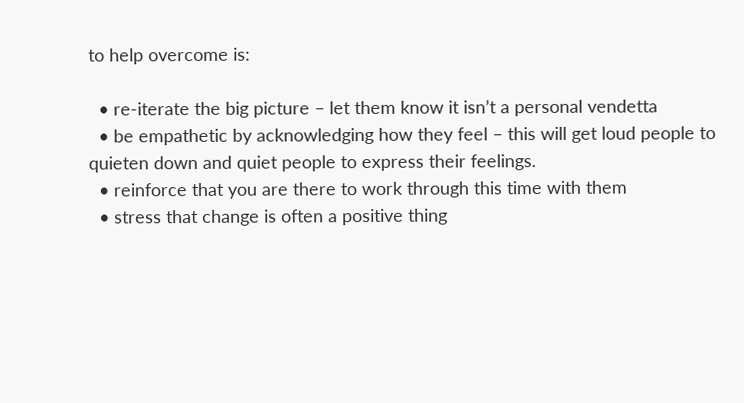to help overcome is:

  • re-iterate the big picture – let them know it isn’t a personal vendetta
  • be empathetic by acknowledging how they feel – this will get loud people to quieten down and quiet people to express their feelings.
  • reinforce that you are there to work through this time with them
  • stress that change is often a positive thing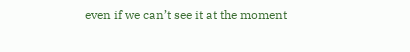even if we can’t see it at the moment